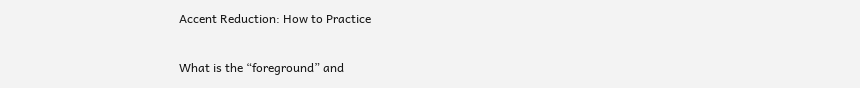Accent Reduction: How to Practice

What is the “foreground” and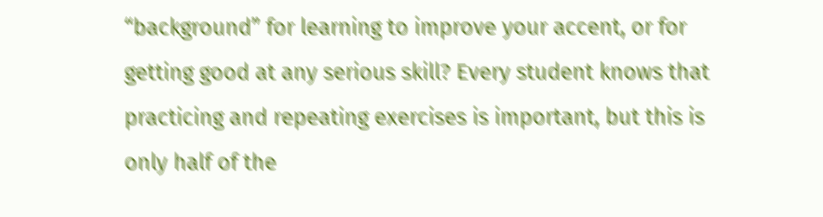“background” for learning to improve your accent, or for getting good at any serious skill? Every student knows that practicing and repeating exercises is important, but this is only half of the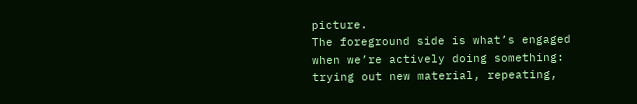picture.
The foreground side is what’s engaged when we’re actively doing something:  trying out new material, repeating,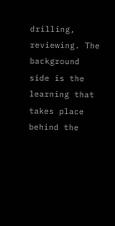drilling, reviewing. The background side is the learning that takes place behind the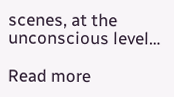scenes, at the unconscious level…

Read more